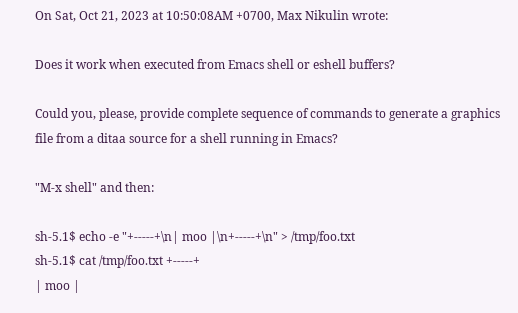On Sat, Oct 21, 2023 at 10:50:08AM +0700, Max Nikulin wrote:

Does it work when executed from Emacs shell or eshell buffers?

Could you, please, provide complete sequence of commands to generate a graphics file from a ditaa source for a shell running in Emacs?

"M-x shell" and then:

sh-5.1$ echo -e "+-----+\n| moo |\n+-----+\n" > /tmp/foo.txt
sh-5.1$ cat /tmp/foo.txt +-----+
| moo |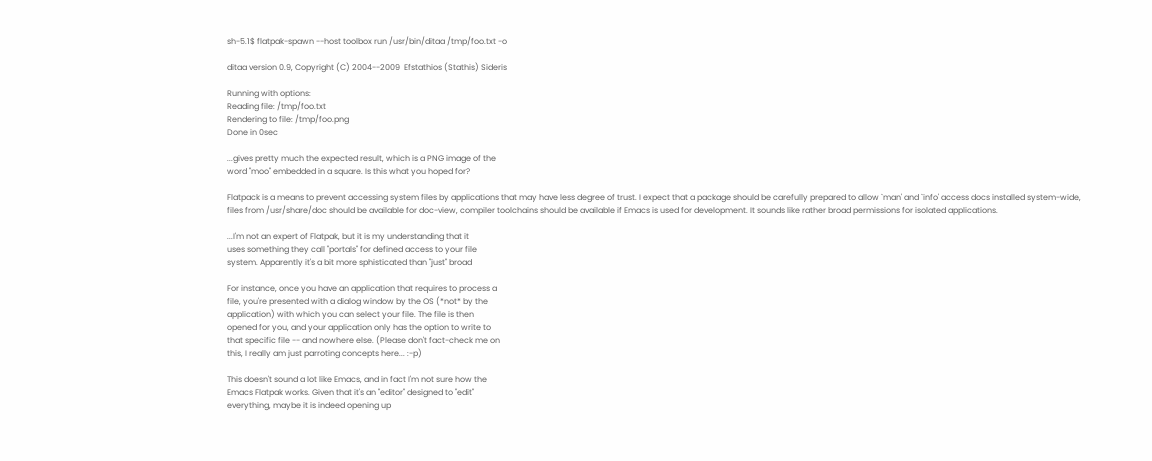sh-5.1$ flatpak-spawn --host toolbox run /usr/bin/ditaa /tmp/foo.txt -o

ditaa version 0.9, Copyright (C) 2004--2009  Efstathios (Stathis) Sideris

Running with options:
Reading file: /tmp/foo.txt
Rendering to file: /tmp/foo.png
Done in 0sec

...gives pretty much the expected result, which is a PNG image of the
word "moo" embedded in a square. Is this what you hoped for?

Flatpack is a means to prevent accessing system files by applications that may have less degree of trust. I expect that a package should be carefully prepared to allow `man' and `info' access docs installed system-wide, files from /usr/share/doc should be available for doc-view, compiler toolchains should be available if Emacs is used for development. It sounds like rather broad permissions for isolated applications.

...I'm not an expert of Flatpak, but it is my understanding that it
uses something they call "portals" for defined access to your file
system. Apparently it's a bit more sphisticated than "just" broad

For instance, once you have an application that requires to process a
file, you're presented with a dialog window by the OS (*not* by the
application) with which you can select your file. The file is then
opened for you, and your application only has the option to write to
that specific file -- and nowhere else. (Please don't fact-check me on
this, I really am just parroting concepts here... :-p)

This doesn't sound a lot like Emacs, and in fact I'm not sure how the
Emacs Flatpak works. Given that it's an "editor" designed to "edit"
everything, maybe it is indeed opening up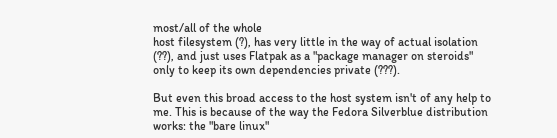most/all of the whole
host filesystem (?), has very little in the way of actual isolation
(??), and just uses Flatpak as a "package manager on steroids"
only to keep its own dependencies private (???).

But even this broad access to the host system isn't of any help to
me. This is because of the way the Fedora Silverblue distribution
works: the "bare linux"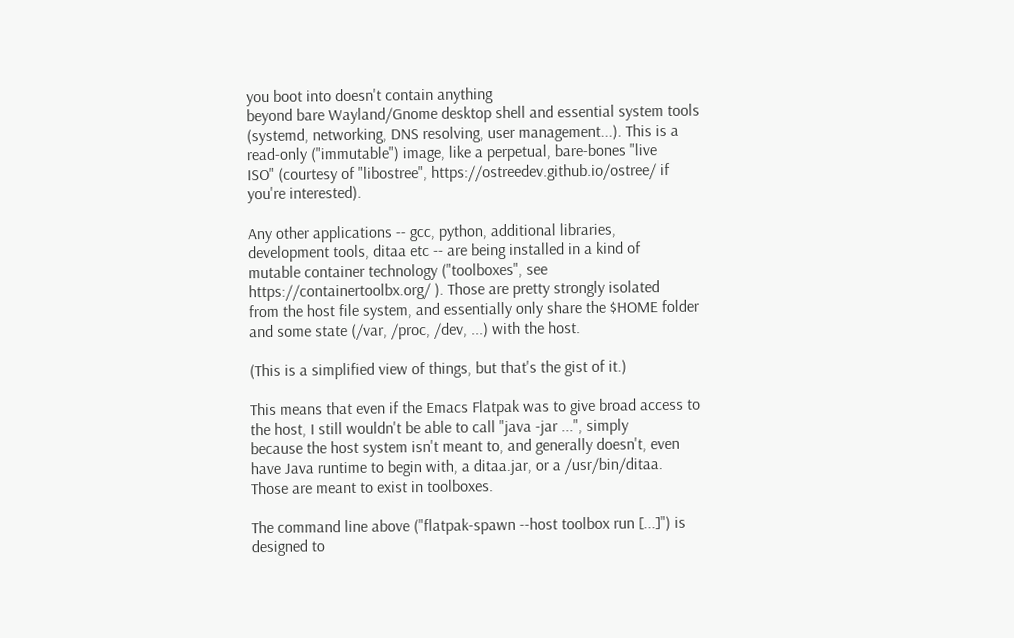you boot into doesn't contain anything
beyond bare Wayland/Gnome desktop shell and essential system tools
(systemd, networking, DNS resolving, user management...). This is a
read-only ("immutable") image, like a perpetual, bare-bones "live
ISO" (courtesy of "libostree", https://ostreedev.github.io/ostree/ if
you're interested).

Any other applications -- gcc, python, additional libraries,
development tools, ditaa etc -- are being installed in a kind of
mutable container technology ("toolboxes", see
https://containertoolbx.org/ ). Those are pretty strongly isolated
from the host file system, and essentially only share the $HOME folder
and some state (/var, /proc, /dev, ...) with the host.

(This is a simplified view of things, but that's the gist of it.)

This means that even if the Emacs Flatpak was to give broad access to
the host, I still wouldn't be able to call "java -jar ...", simply
because the host system isn't meant to, and generally doesn't, even
have Java runtime to begin with, a ditaa.jar, or a /usr/bin/ditaa.
Those are meant to exist in toolboxes.

The command line above ("flatpak-spawn --host toolbox run [...]") is
designed to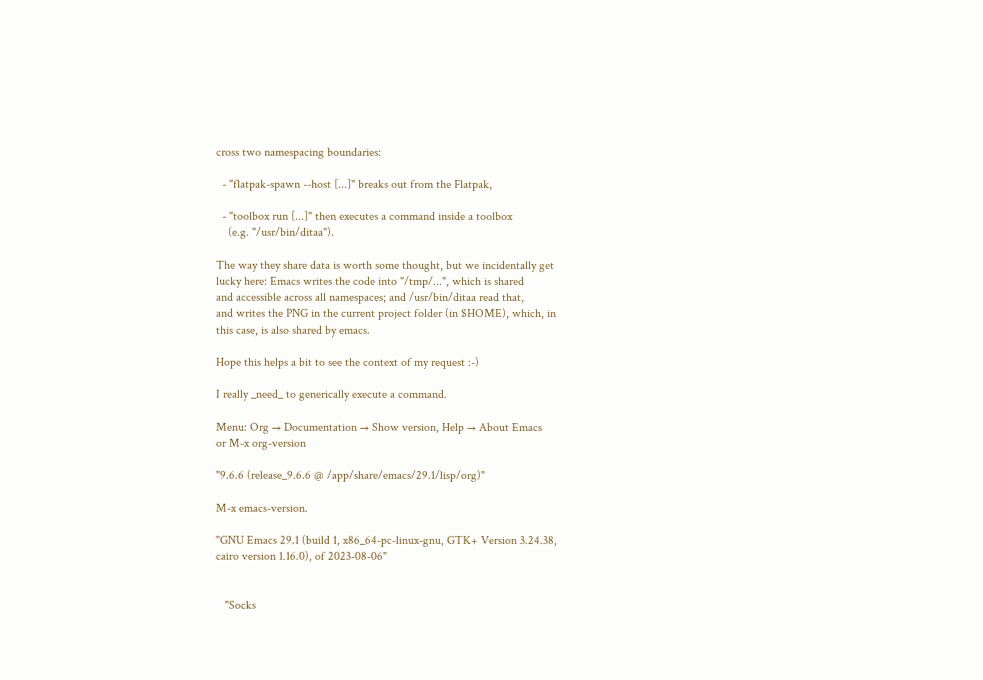cross two namespacing boundaries:

  - "flatpak-spawn --host [...]" breaks out from the Flatpak,

  - "toolbox run [...]" then executes a command inside a toolbox
    (e.g. "/usr/bin/ditaa").

The way they share data is worth some thought, but we incidentally get
lucky here: Emacs writes the code into "/tmp/...", which is shared
and accessible across all namespaces; and /usr/bin/ditaa read that,
and writes the PNG in the current project folder (in $HOME), which, in
this case, is also shared by emacs.

Hope this helps a bit to see the context of my request :-)

I really _need_ to generically execute a command.

Menu: Org → Documentation → Show version, Help → About Emacs
or M-x org-version

"9.6.6 (release_9.6.6 @ /app/share/emacs/29.1/lisp/org)"

M-x emacs-version.

"GNU Emacs 29.1 (build 1, x86_64-pc-linux-gnu, GTK+ Version 3.24.38,
cairo version 1.16.0), of 2023-08-06"


   "Socks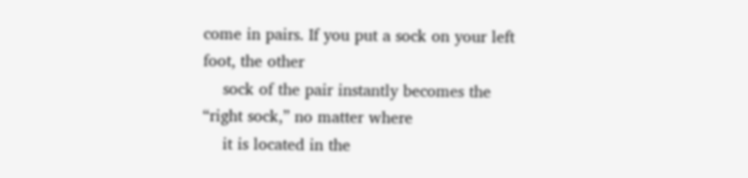come in pairs. If you put a sock on your left foot, the other
    sock of the pair instantly becomes the “right sock,” no matter where
    it is located in the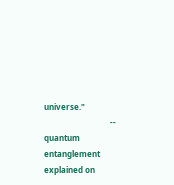universe."
                                 -- quantum entanglement explained on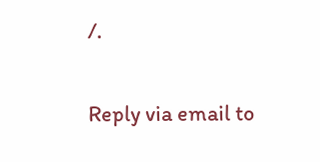/.

Reply via email to